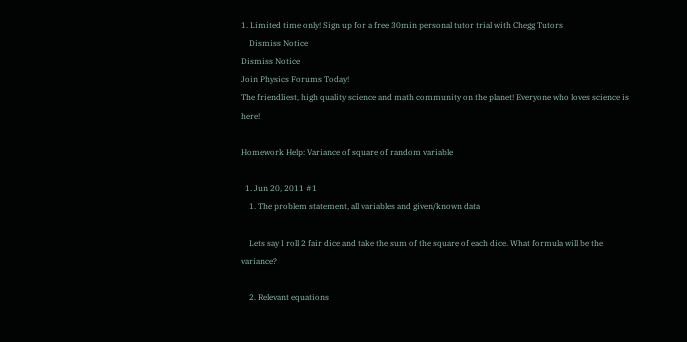1. Limited time only! Sign up for a free 30min personal tutor trial with Chegg Tutors
    Dismiss Notice
Dismiss Notice
Join Physics Forums Today!
The friendliest, high quality science and math community on the planet! Everyone who loves science is here!

Homework Help: Variance of square of random variable

  1. Jun 20, 2011 #1
    1. The problem statement, all variables and given/known data

    Lets say I roll 2 fair dice and take the sum of the square of each dice. What formula will be the variance?

    2. Relevant equations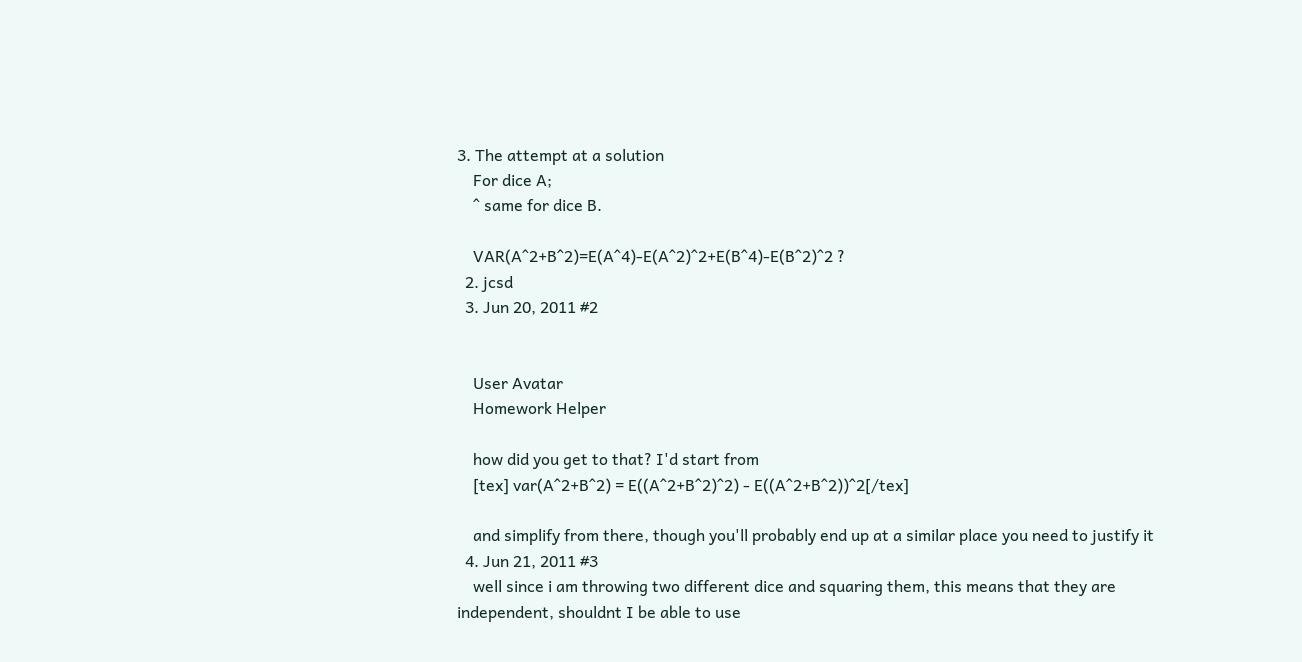3. The attempt at a solution
    For dice A;
    ^ same for dice B.

    VAR(A^2+B^2)=E(A^4)-E(A^2)^2+E(B^4)-E(B^2)^2 ?
  2. jcsd
  3. Jun 20, 2011 #2


    User Avatar
    Homework Helper

    how did you get to that? I'd start from
    [tex] var(A^2+B^2) = E((A^2+B^2)^2) - E((A^2+B^2))^2[/tex]

    and simplify from there, though you'll probably end up at a similar place you need to justify it
  4. Jun 21, 2011 #3
    well since i am throwing two different dice and squaring them, this means that they are independent, shouldnt I be able to use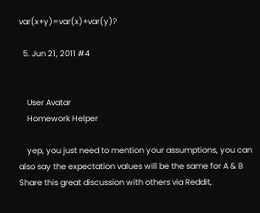var(x+y)=var(x)+var(y)?

  5. Jun 21, 2011 #4


    User Avatar
    Homework Helper

    yep, you just need to mention your assumptions, you can also say the expectation values will be the same for A & B
Share this great discussion with others via Reddit,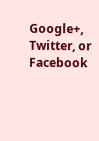Google+, Twitter, or Facebook